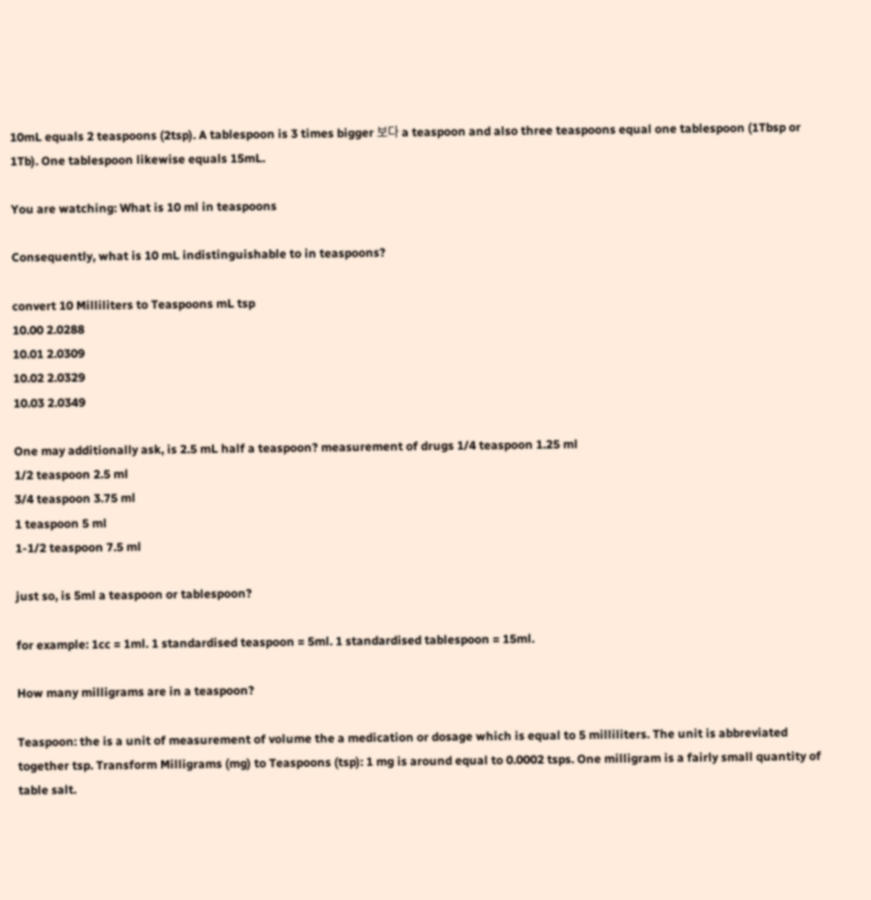10mL equals 2 teaspoons (2tsp). A tablespoon is 3 times bigger 보다 a teaspoon and also three teaspoons equal one tablespoon (1Tbsp or 1Tb). One tablespoon likewise equals 15mL.

You are watching: What is 10 ml in teaspoons

Consequently, what is 10 mL indistinguishable to in teaspoons?

convert 10 Milliliters to Teaspoons mL tsp
10.00 2.0288
10.01 2.0309
10.02 2.0329
10.03 2.0349

One may additionally ask, is 2.5 mL half a teaspoon? measurement of drugs 1/4 teaspoon 1.25 ml
1/2 teaspoon 2.5 ml
3/4 teaspoon 3.75 ml
1 teaspoon 5 ml
1-1/2 teaspoon 7.5 ml

just so, is 5ml a teaspoon or tablespoon?

for example: 1cc = 1ml. 1 standardised teaspoon = 5ml. 1 standardised tablespoon = 15ml.

How many milligrams are in a teaspoon?

Teaspoon: the is a unit of measurement of volume the a medication or dosage which is equal to 5 milliliters. The unit is abbreviated together tsp. Transform Milligrams (mg) to Teaspoons (tsp): 1 mg is around equal to 0.0002 tsps. One milligram is a fairly small quantity of table salt.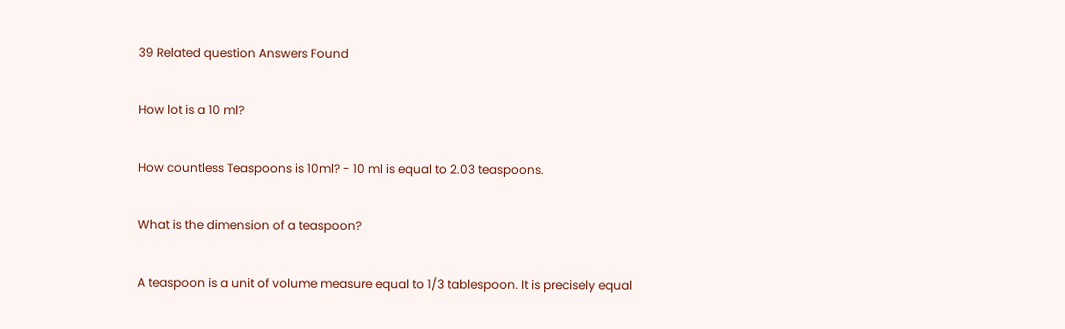39 Related question Answers Found

How lot is a 10 ml?

How countless Teaspoons is 10ml? - 10 ml is equal to 2.03 teaspoons.

What is the dimension of a teaspoon?

A teaspoon is a unit of volume measure equal to 1/3 tablespoon. It is precisely equal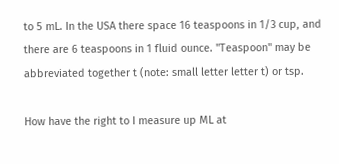to 5 mL. In the USA there space 16 teaspoons in 1/3 cup, and there are 6 teaspoons in 1 fluid ounce. "Teaspoon" may be abbreviated together t (note: small letter letter t) or tsp.

How have the right to I measure up ML at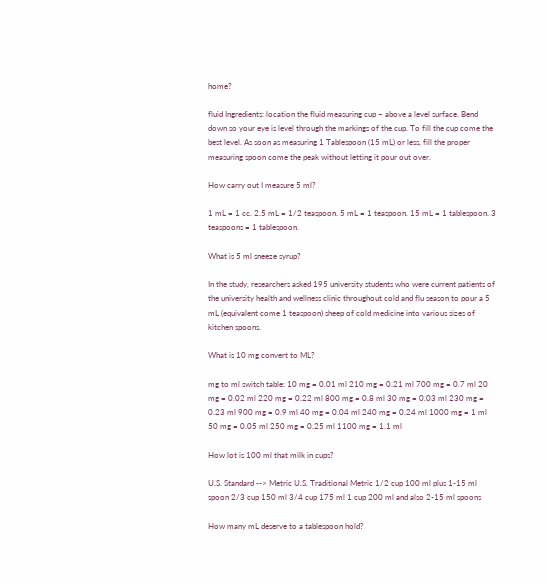home?

fluid Ingredients: location the fluid measuring cup ~ above a level surface. Bend down so your eye is level through the markings of the cup. To fill the cup come the best level. As soon as measuring 1 Tablespoon (15 mL) or less, fill the proper measuring spoon come the peak without letting it pour out over.

How carry out I measure 5 ml?

1 mL = 1 cc. 2.5 mL = 1/2 teaspoon. 5 mL = 1 teaspoon. 15 mL = 1 tablespoon. 3 teaspoons = 1 tablespoon.

What is 5 ml sneeze syrup?

In the study, researchers asked 195 university students who were current patients of the university health and wellness clinic throughout cold and flu season to pour a 5 mL (equivalent come 1 teaspoon) sheep of cold medicine into various sizes of kitchen spoons.

What is 10 mg convert to ML?

mg to ml switch table: 10 mg = 0.01 ml 210 mg = 0.21 ml 700 mg = 0.7 ml 20 mg = 0.02 ml 220 mg = 0.22 ml 800 mg = 0.8 ml 30 mg = 0.03 ml 230 mg = 0.23 ml 900 mg = 0.9 ml 40 mg = 0.04 ml 240 mg = 0.24 ml 1000 mg = 1 ml 50 mg = 0.05 ml 250 mg = 0.25 ml 1100 mg = 1.1 ml

How lot is 100 ml that milk in cups?

U.S. Standard --> Metric U.S. Traditional Metric 1/2 cup 100 ml plus 1-15 ml spoon 2/3 cup 150 ml 3/4 cup 175 ml 1 cup 200 ml and also 2-15 ml spoons

How many mL deserve to a tablespoon hold?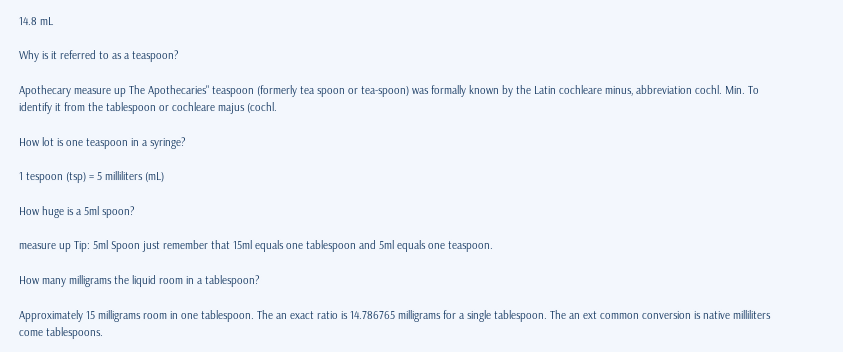14.8 mL

Why is it referred to as a teaspoon?

Apothecary measure up The Apothecaries" teaspoon (formerly tea spoon or tea-spoon) was formally known by the Latin cochleare minus, abbreviation cochl. Min. To identify it from the tablespoon or cochleare majus (cochl.

How lot is one teaspoon in a syringe?

1 tespoon (tsp) = 5 milliliters (mL)

How huge is a 5ml spoon?

measure up Tip: 5ml Spoon just remember that 15ml equals one tablespoon and 5ml equals one teaspoon.

How many milligrams the liquid room in a tablespoon?

Approximately 15 milligrams room in one tablespoon. The an exact ratio is 14.786765 milligrams for a single tablespoon. The an ext common conversion is native milliliters come tablespoons.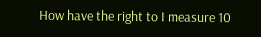How have the right to I measure 10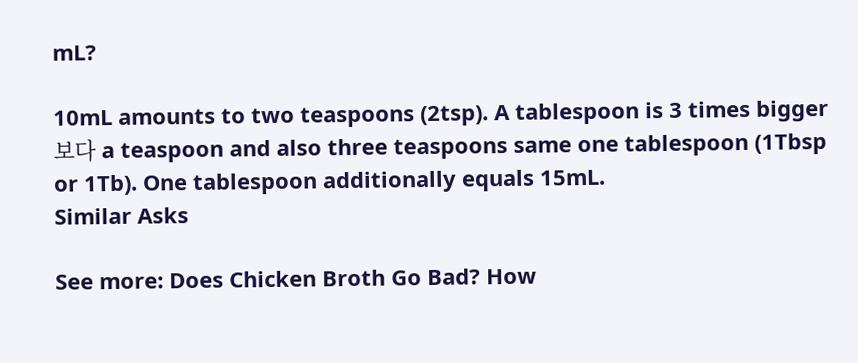mL?

10mL amounts to two teaspoons (2tsp). A tablespoon is 3 times bigger 보다 a teaspoon and also three teaspoons same one tablespoon (1Tbsp or 1Tb). One tablespoon additionally equals 15mL.
Similar Asks

See more: Does Chicken Broth Go Bad? How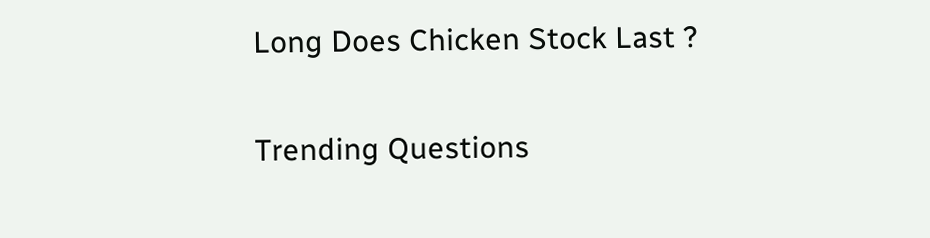Long Does Chicken Stock Last ?

Trending Questions